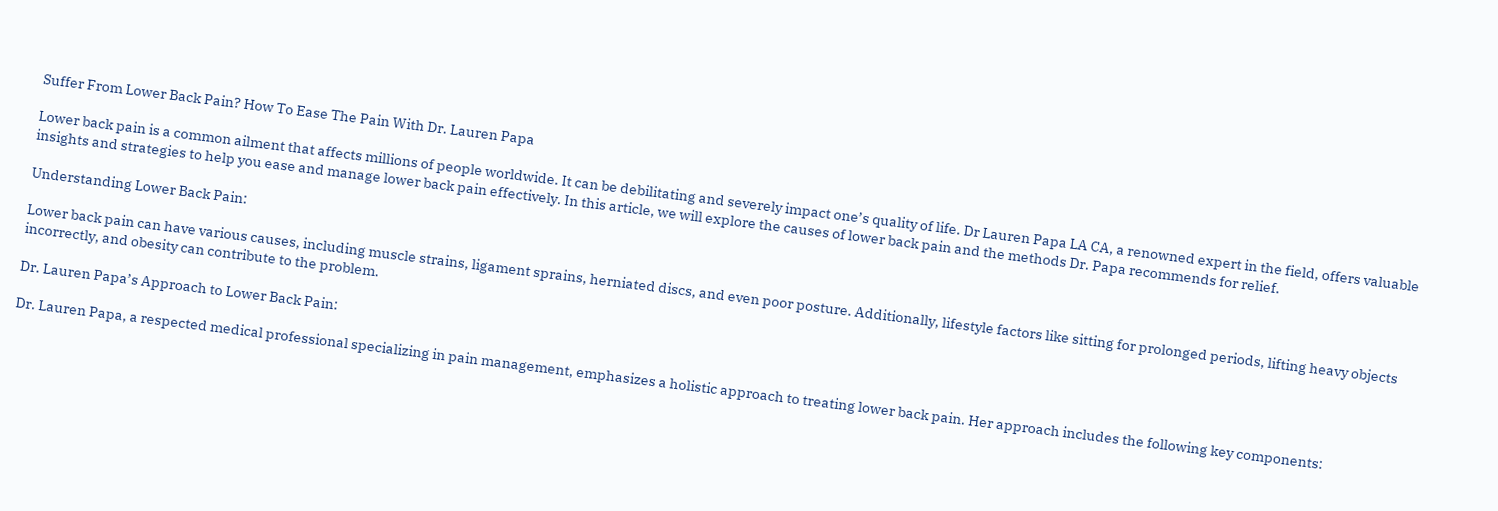Suffer From Lower Back Pain? How To Ease The Pain With Dr. Lauren Papa

Lower back pain is a common ailment that affects millions of people worldwide. It can be debilitating and severely impact one’s quality of life. Dr Lauren Papa LA CA, a renowned expert in the field, offers valuable insights and strategies to help you ease and manage lower back pain effectively. In this article, we will explore the causes of lower back pain and the methods Dr. Papa recommends for relief.

Understanding Lower Back Pain:

Lower back pain can have various causes, including muscle strains, ligament sprains, herniated discs, and even poor posture. Additionally, lifestyle factors like sitting for prolonged periods, lifting heavy objects incorrectly, and obesity can contribute to the problem.

Dr. Lauren Papa’s Approach to Lower Back Pain:

Dr. Lauren Papa, a respected medical professional specializing in pain management, emphasizes a holistic approach to treating lower back pain. Her approach includes the following key components: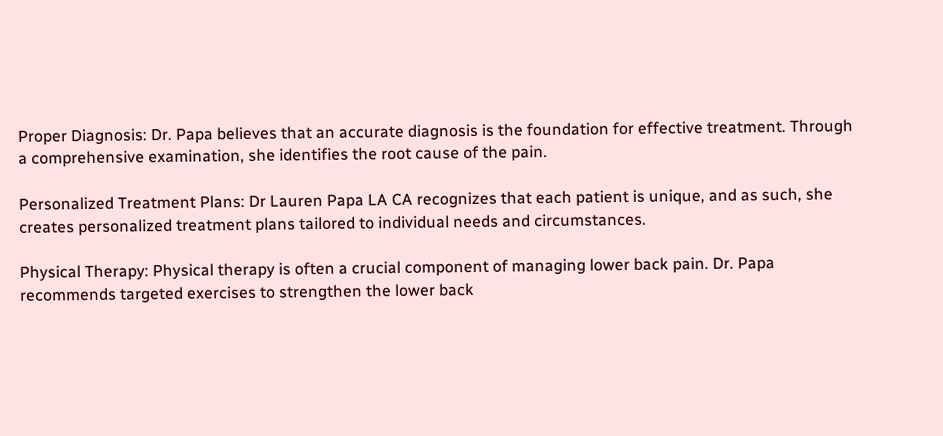Proper Diagnosis: Dr. Papa believes that an accurate diagnosis is the foundation for effective treatment. Through a comprehensive examination, she identifies the root cause of the pain.

Personalized Treatment Plans: Dr Lauren Papa LA CA recognizes that each patient is unique, and as such, she creates personalized treatment plans tailored to individual needs and circumstances.

Physical Therapy: Physical therapy is often a crucial component of managing lower back pain. Dr. Papa recommends targeted exercises to strengthen the lower back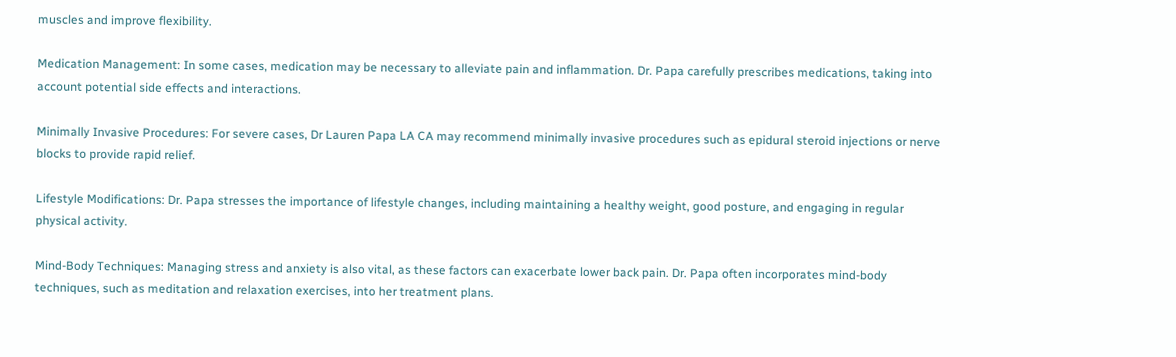muscles and improve flexibility.

Medication Management: In some cases, medication may be necessary to alleviate pain and inflammation. Dr. Papa carefully prescribes medications, taking into account potential side effects and interactions.

Minimally Invasive Procedures: For severe cases, Dr Lauren Papa LA CA may recommend minimally invasive procedures such as epidural steroid injections or nerve blocks to provide rapid relief.

Lifestyle Modifications: Dr. Papa stresses the importance of lifestyle changes, including maintaining a healthy weight, good posture, and engaging in regular physical activity.

Mind-Body Techniques: Managing stress and anxiety is also vital, as these factors can exacerbate lower back pain. Dr. Papa often incorporates mind-body techniques, such as meditation and relaxation exercises, into her treatment plans.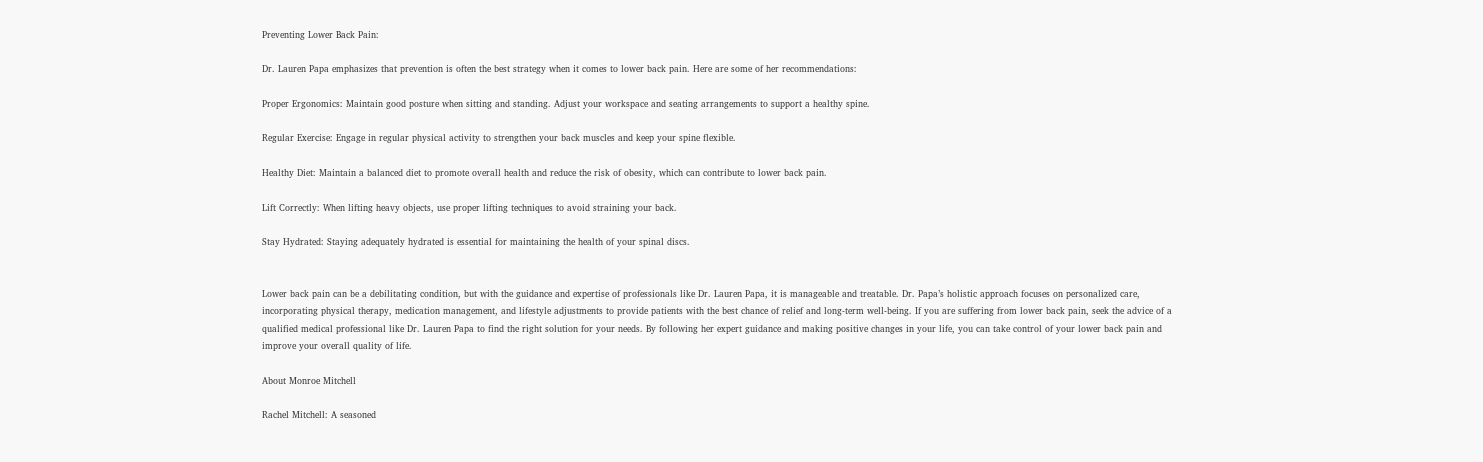Preventing Lower Back Pain:

Dr. Lauren Papa emphasizes that prevention is often the best strategy when it comes to lower back pain. Here are some of her recommendations:

Proper Ergonomics: Maintain good posture when sitting and standing. Adjust your workspace and seating arrangements to support a healthy spine.

Regular Exercise: Engage in regular physical activity to strengthen your back muscles and keep your spine flexible.

Healthy Diet: Maintain a balanced diet to promote overall health and reduce the risk of obesity, which can contribute to lower back pain.

Lift Correctly: When lifting heavy objects, use proper lifting techniques to avoid straining your back.

Stay Hydrated: Staying adequately hydrated is essential for maintaining the health of your spinal discs.


Lower back pain can be a debilitating condition, but with the guidance and expertise of professionals like Dr. Lauren Papa, it is manageable and treatable. Dr. Papa’s holistic approach focuses on personalized care, incorporating physical therapy, medication management, and lifestyle adjustments to provide patients with the best chance of relief and long-term well-being. If you are suffering from lower back pain, seek the advice of a qualified medical professional like Dr. Lauren Papa to find the right solution for your needs. By following her expert guidance and making positive changes in your life, you can take control of your lower back pain and improve your overall quality of life.

About Monroe Mitchell

Rachel Mitchell: A seasoned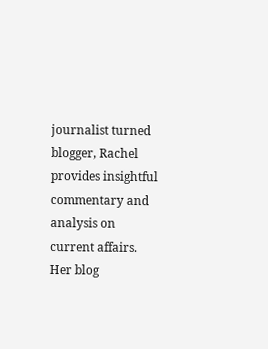journalist turned blogger, Rachel provides insightful commentary and analysis on current affairs. Her blog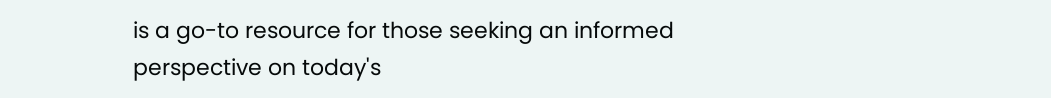is a go-to resource for those seeking an informed perspective on today's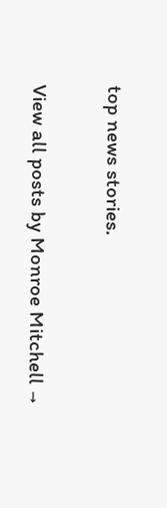top news stories.

View all posts by Monroe Mitchell →